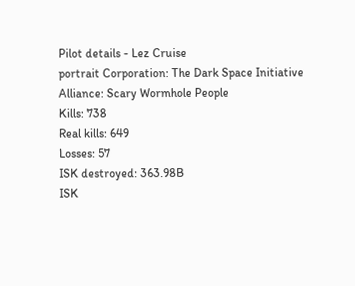Pilot details - Lez Cruise
portrait Corporation: The Dark Space Initiative
Alliance: Scary Wormhole People
Kills: 738
Real kills: 649
Losses: 57
ISK destroyed: 363.98B
ISK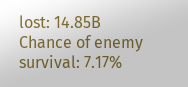lost: 14.85B
Chance of enemy survival: 7.17%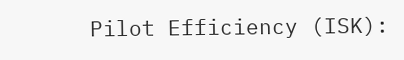Pilot Efficiency (ISK):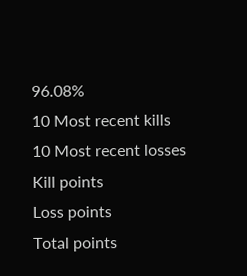96.08%
10 Most recent kills
10 Most recent losses
Kill points
Loss points
Total points